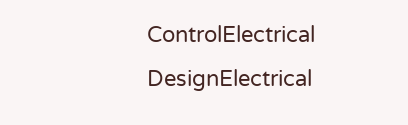ControlElectrical DesignElectrical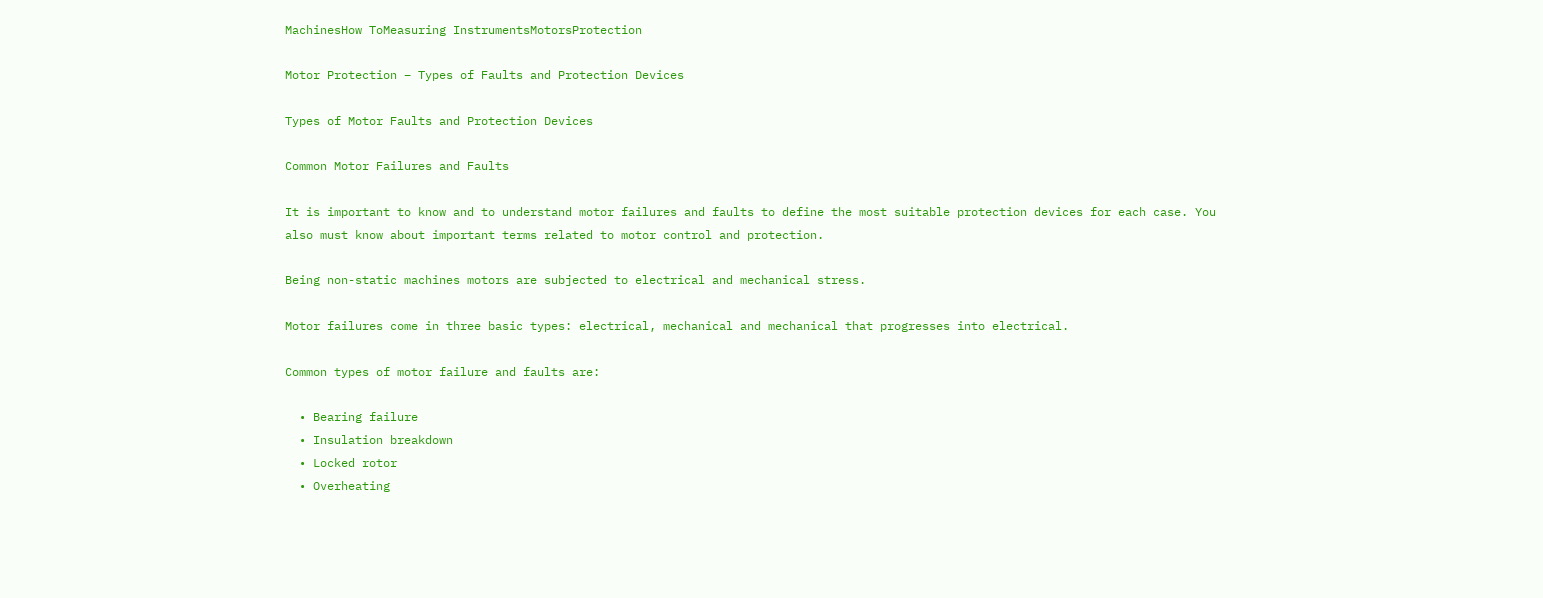MachinesHow ToMeasuring InstrumentsMotorsProtection

Motor Protection – Types of Faults and Protection Devices

Types of Motor Faults and Protection Devices

Common Motor Failures and Faults

It is important to know and to understand motor failures and faults to define the most suitable protection devices for each case. You also must know about important terms related to motor control and protection.

Being non-static machines motors are subjected to electrical and mechanical stress.

Motor failures come in three basic types: electrical, mechanical and mechanical that progresses into electrical.

Common types of motor failure and faults are:

  • Bearing failure
  • Insulation breakdown
  • Locked rotor
  • Overheating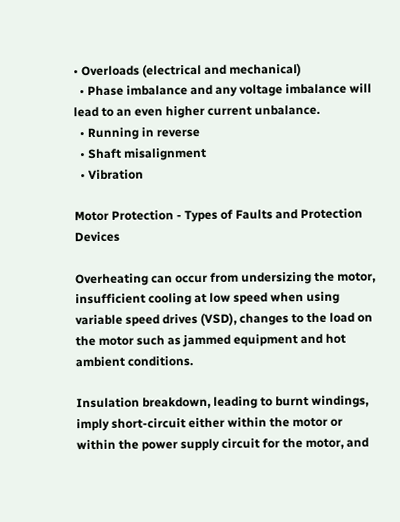• Overloads (electrical and mechanical)
  • Phase imbalance and any voltage imbalance will lead to an even higher current unbalance.
  • Running in reverse
  • Shaft misalignment
  • Vibration

Motor Protection - Types of Faults and Protection Devices

Overheating can occur from undersizing the motor, insufficient cooling at low speed when using variable speed drives (VSD), changes to the load on the motor such as jammed equipment and hot ambient conditions.

Insulation breakdown, leading to burnt windings, imply short-circuit either within the motor or within the power supply circuit for the motor, and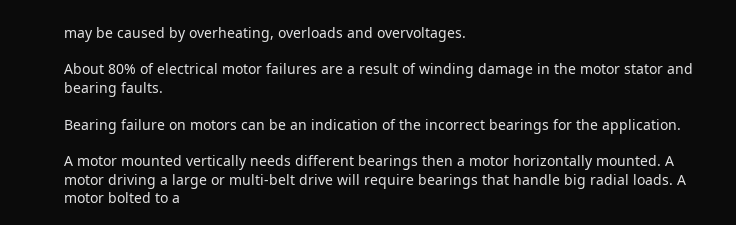may be caused by overheating, overloads and overvoltages.

About 80% of electrical motor failures are a result of winding damage in the motor stator and bearing faults.

Bearing failure on motors can be an indication of the incorrect bearings for the application.

A motor mounted vertically needs different bearings then a motor horizontally mounted. A motor driving a large or multi-belt drive will require bearings that handle big radial loads. A motor bolted to a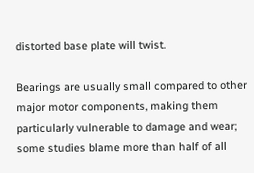distorted base plate will twist.

Bearings are usually small compared to other major motor components, making them particularly vulnerable to damage and wear; some studies blame more than half of all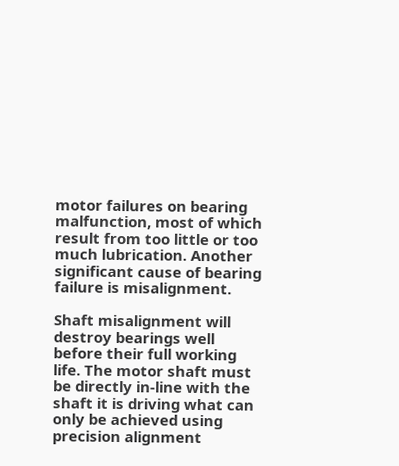motor failures on bearing malfunction, most of which result from too little or too much lubrication. Another significant cause of bearing failure is misalignment.

Shaft misalignment will destroy bearings well before their full working life. The motor shaft must be directly in-line with the shaft it is driving what can only be achieved using precision alignment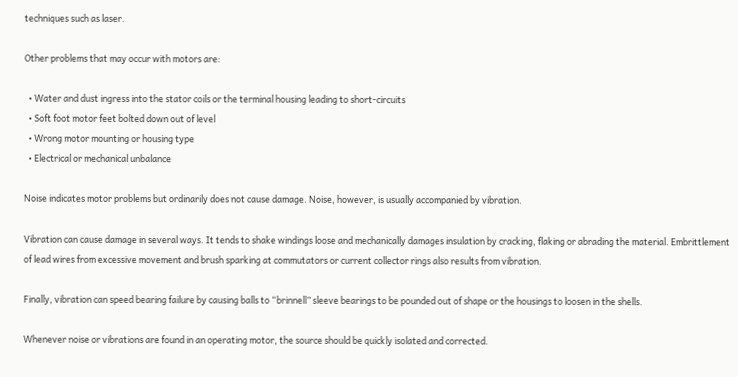techniques such as laser.

Other problems that may occur with motors are:

  • Water and dust ingress into the stator coils or the terminal housing leading to short-circuits
  • Soft foot motor feet bolted down out of level
  • Wrong motor mounting or housing type
  • Electrical or mechanical unbalance

Noise indicates motor problems but ordinarily does not cause damage. Noise, however, is usually accompanied by vibration.

Vibration can cause damage in several ways. It tends to shake windings loose and mechanically damages insulation by cracking, flaking or abrading the material. Embrittlement of lead wires from excessive movement and brush sparking at commutators or current collector rings also results from vibration.

Finally, vibration can speed bearing failure by causing balls to “brinnell” sleeve bearings to be pounded out of shape or the housings to loosen in the shells.

Whenever noise or vibrations are found in an operating motor, the source should be quickly isolated and corrected.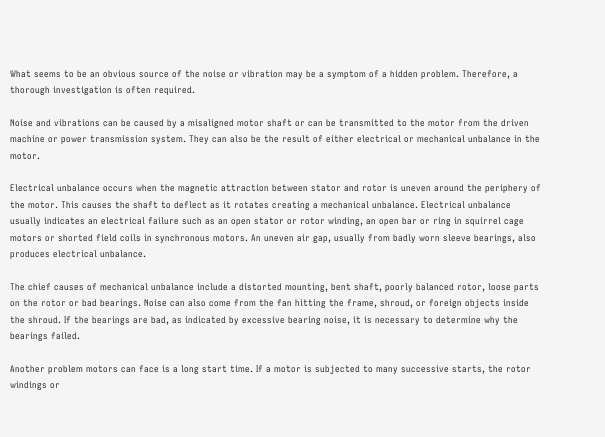What seems to be an obvious source of the noise or vibration may be a symptom of a hidden problem. Therefore, a thorough investigation is often required.

Noise and vibrations can be caused by a misaligned motor shaft or can be transmitted to the motor from the driven machine or power transmission system. They can also be the result of either electrical or mechanical unbalance in the motor.

Electrical unbalance occurs when the magnetic attraction between stator and rotor is uneven around the periphery of the motor. This causes the shaft to deflect as it rotates creating a mechanical unbalance. Electrical unbalance usually indicates an electrical failure such as an open stator or rotor winding, an open bar or ring in squirrel cage motors or shorted field coils in synchronous motors. An uneven air gap, usually from badly worn sleeve bearings, also produces electrical unbalance.

The chief causes of mechanical unbalance include a distorted mounting, bent shaft, poorly balanced rotor, loose parts on the rotor or bad bearings. Noise can also come from the fan hitting the frame, shroud, or foreign objects inside the shroud. If the bearings are bad, as indicated by excessive bearing noise, it is necessary to determine why the bearings failed.

Another problem motors can face is a long start time. If a motor is subjected to many successive starts, the rotor windings or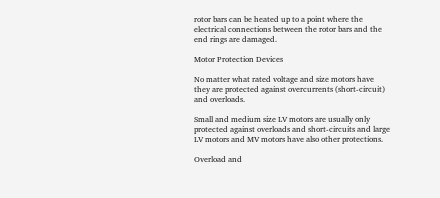rotor bars can be heated up to a point where the electrical connections between the rotor bars and the end rings are damaged.

Motor Protection Devices

No matter what rated voltage and size motors have they are protected against overcurrents (short-circuit) and overloads.

Small and medium size LV motors are usually only protected against overloads and short-circuits and large LV motors and MV motors have also other protections.

Overload and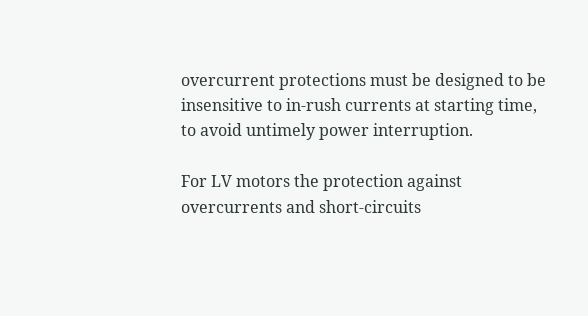overcurrent protections must be designed to be insensitive to in-rush currents at starting time, to avoid untimely power interruption.

For LV motors the protection against overcurrents and short-circuits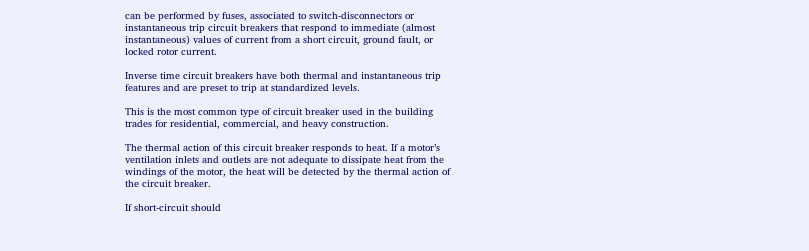can be performed by fuses, associated to switch-disconnectors or instantaneous trip circuit breakers that respond to immediate (almost instantaneous) values of current from a short circuit, ground fault, or locked rotor current.

Inverse time circuit breakers have both thermal and instantaneous trip features and are preset to trip at standardized levels.

This is the most common type of circuit breaker used in the building trades for residential, commercial, and heavy construction.

The thermal action of this circuit breaker responds to heat. If a motor’s ventilation inlets and outlets are not adequate to dissipate heat from the windings of the motor, the heat will be detected by the thermal action of the circuit breaker.

If short-circuit should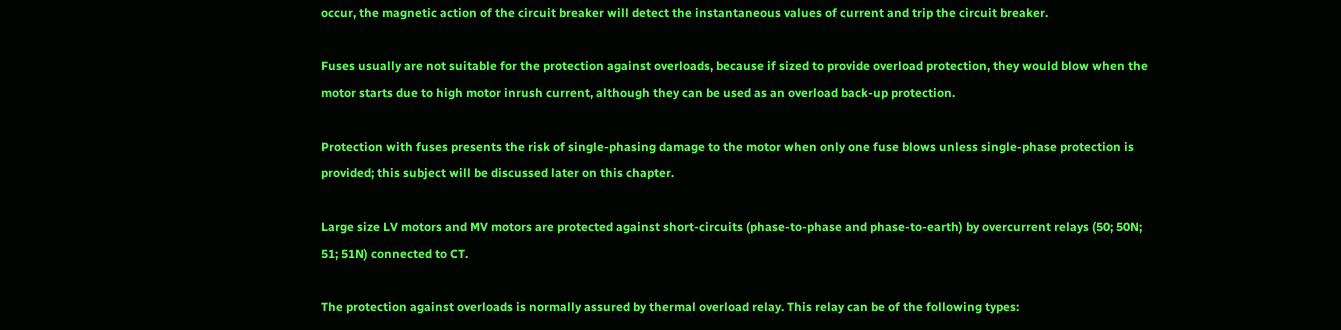occur, the magnetic action of the circuit breaker will detect the instantaneous values of current and trip the circuit breaker.

Fuses usually are not suitable for the protection against overloads, because if sized to provide overload protection, they would blow when the motor starts due to high motor inrush current, although they can be used as an overload back-up protection.

Protection with fuses presents the risk of single-phasing damage to the motor when only one fuse blows unless single-phase protection is provided; this subject will be discussed later on this chapter.

Large size LV motors and MV motors are protected against short-circuits (phase-to-phase and phase-to-earth) by overcurrent relays (50; 50N; 51; 51N) connected to CT.

The protection against overloads is normally assured by thermal overload relay. This relay can be of the following types: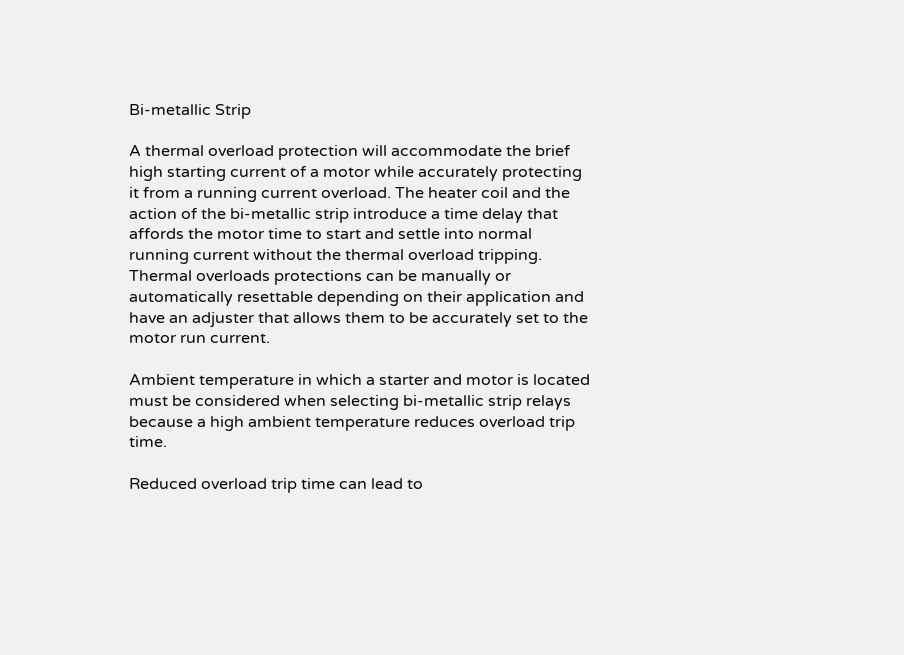Bi-metallic Strip

A thermal overload protection will accommodate the brief high starting current of a motor while accurately protecting it from a running current overload. The heater coil and the action of the bi-metallic strip introduce a time delay that affords the motor time to start and settle into normal running current without the thermal overload tripping. Thermal overloads protections can be manually or automatically resettable depending on their application and have an adjuster that allows them to be accurately set to the motor run current.

Ambient temperature in which a starter and motor is located must be considered when selecting bi-metallic strip relays because a high ambient temperature reduces overload trip time.

Reduced overload trip time can lead to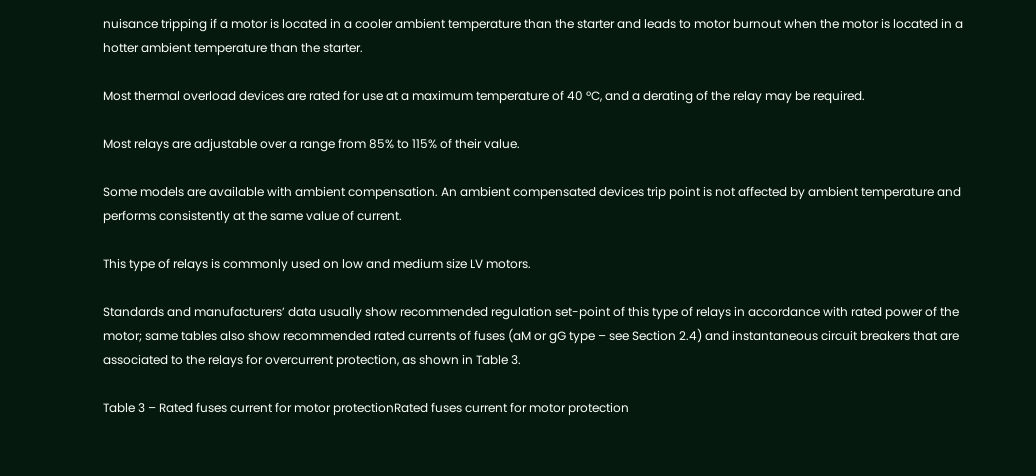nuisance tripping if a motor is located in a cooler ambient temperature than the starter and leads to motor burnout when the motor is located in a hotter ambient temperature than the starter.

Most thermal overload devices are rated for use at a maximum temperature of 40 ºC, and a derating of the relay may be required.

Most relays are adjustable over a range from 85% to 115% of their value.

Some models are available with ambient compensation. An ambient compensated devices trip point is not affected by ambient temperature and performs consistently at the same value of current.

This type of relays is commonly used on low and medium size LV motors.

Standards and manufacturers’ data usually show recommended regulation set-point of this type of relays in accordance with rated power of the motor; same tables also show recommended rated currents of fuses (aM or gG type – see Section 2.4) and instantaneous circuit breakers that are associated to the relays for overcurrent protection, as shown in Table 3.

Table 3 – Rated fuses current for motor protectionRated fuses current for motor protection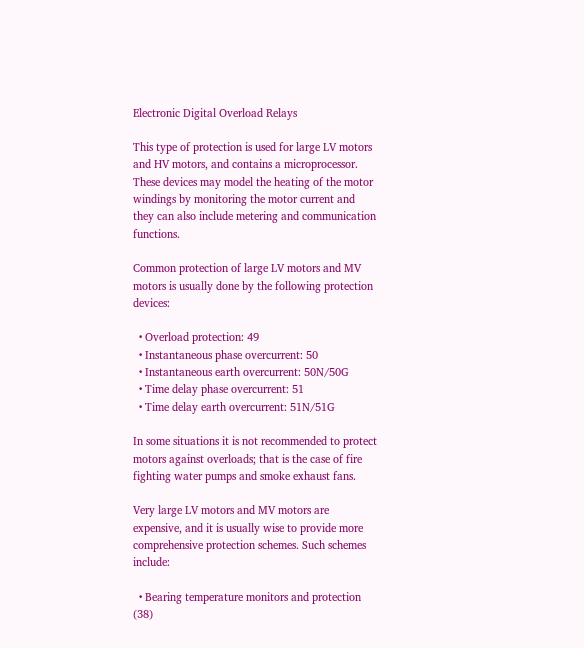Electronic Digital Overload Relays

This type of protection is used for large LV motors and HV motors, and contains a microprocessor. These devices may model the heating of the motor windings by monitoring the motor current and they can also include metering and communication functions.

Common protection of large LV motors and MV motors is usually done by the following protection devices:

  • Overload protection: 49
  • Instantaneous phase overcurrent: 50
  • Instantaneous earth overcurrent: 50N/50G
  • Time delay phase overcurrent: 51
  • Time delay earth overcurrent: 51N/51G

In some situations it is not recommended to protect motors against overloads; that is the case of fire fighting water pumps and smoke exhaust fans.

Very large LV motors and MV motors are expensive, and it is usually wise to provide more comprehensive protection schemes. Such schemes include:

  • Bearing temperature monitors and protection (38)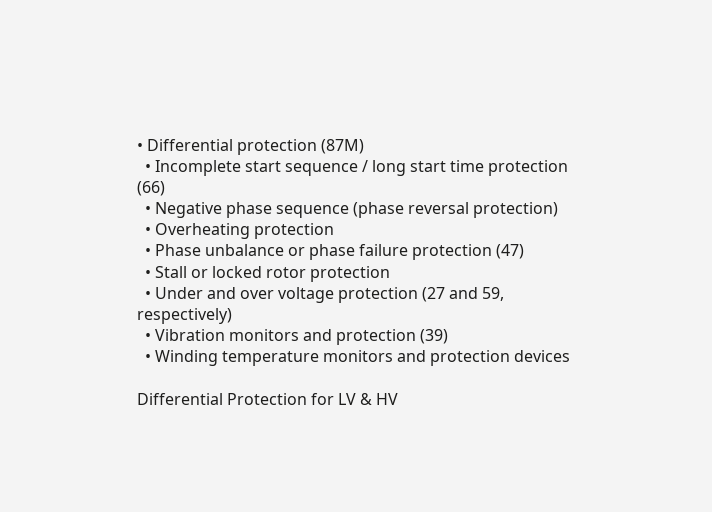• Differential protection (87M)
  • Incomplete start sequence / long start time protection (66)
  • Negative phase sequence (phase reversal protection)
  • Overheating protection
  • Phase unbalance or phase failure protection (47)
  • Stall or locked rotor protection
  • Under and over voltage protection (27 and 59, respectively)
  • Vibration monitors and protection (39)
  • Winding temperature monitors and protection devices

Differential Protection for LV & HV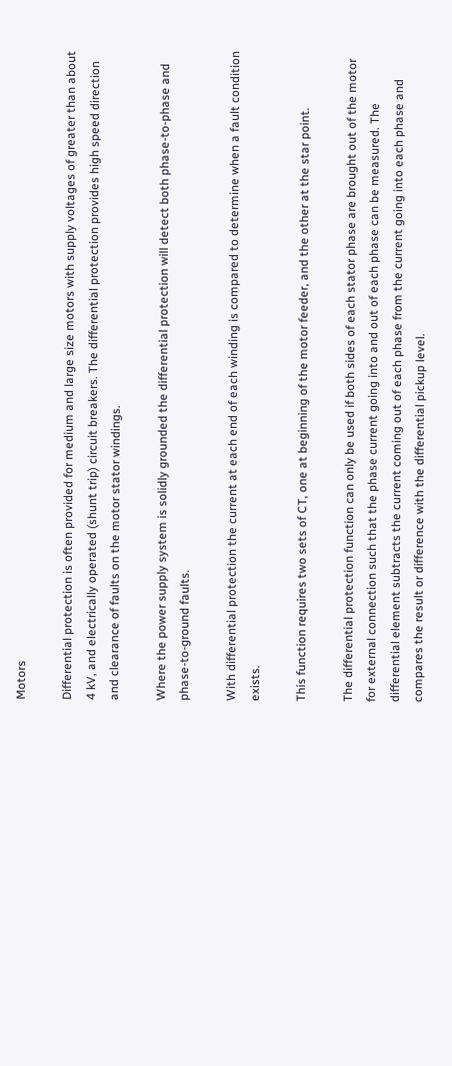Motors

Differential protection is often provided for medium and large size motors with supply voltages of greater than about 4 kV, and electrically operated (shunt trip) circuit breakers. The differential protection provides high speed direction and clearance of faults on the motor stator windings.

Where the power supply system is solidly grounded the differential protection will detect both phase-to-phase and phase-to-ground faults.

With differential protection the current at each end of each winding is compared to determine when a fault condition exists.

This function requires two sets of CT, one at beginning of the motor feeder, and the other at the star point.

The differential protection function can only be used if both sides of each stator phase are brought out of the motor for external connection such that the phase current going into and out of each phase can be measured. The differential element subtracts the current coming out of each phase from the current going into each phase and compares the result or difference with the differential pickup level.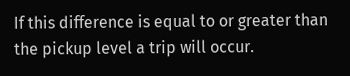If this difference is equal to or greater than the pickup level a trip will occur.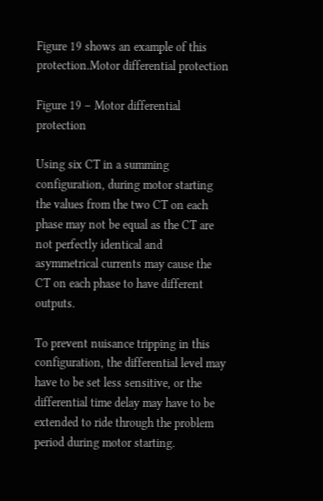Figure 19 shows an example of this protection.Motor differential protection

Figure 19 – Motor differential protection

Using six CT in a summing configuration, during motor starting the values from the two CT on each phase may not be equal as the CT are not perfectly identical and asymmetrical currents may cause the CT on each phase to have different outputs.

To prevent nuisance tripping in this configuration, the differential level may have to be set less sensitive, or the differential time delay may have to be extended to ride through the problem period during motor starting.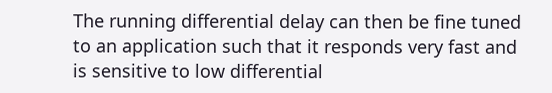The running differential delay can then be fine tuned to an application such that it responds very fast and is sensitive to low differential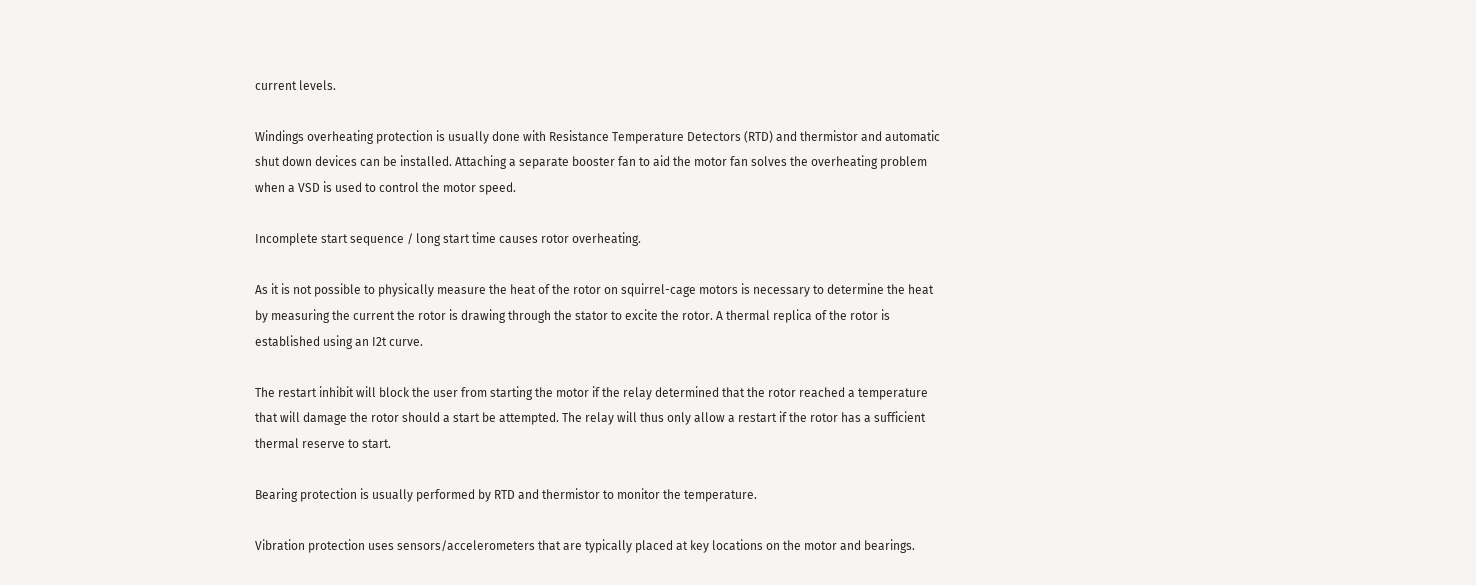current levels.

Windings overheating protection is usually done with Resistance Temperature Detectors (RTD) and thermistor and automatic shut down devices can be installed. Attaching a separate booster fan to aid the motor fan solves the overheating problem when a VSD is used to control the motor speed.

Incomplete start sequence / long start time causes rotor overheating.

As it is not possible to physically measure the heat of the rotor on squirrel-cage motors is necessary to determine the heat by measuring the current the rotor is drawing through the stator to excite the rotor. A thermal replica of the rotor is established using an I2t curve.

The restart inhibit will block the user from starting the motor if the relay determined that the rotor reached a temperature that will damage the rotor should a start be attempted. The relay will thus only allow a restart if the rotor has a sufficient thermal reserve to start.

Bearing protection is usually performed by RTD and thermistor to monitor the temperature.

Vibration protection uses sensors/accelerometers that are typically placed at key locations on the motor and bearings.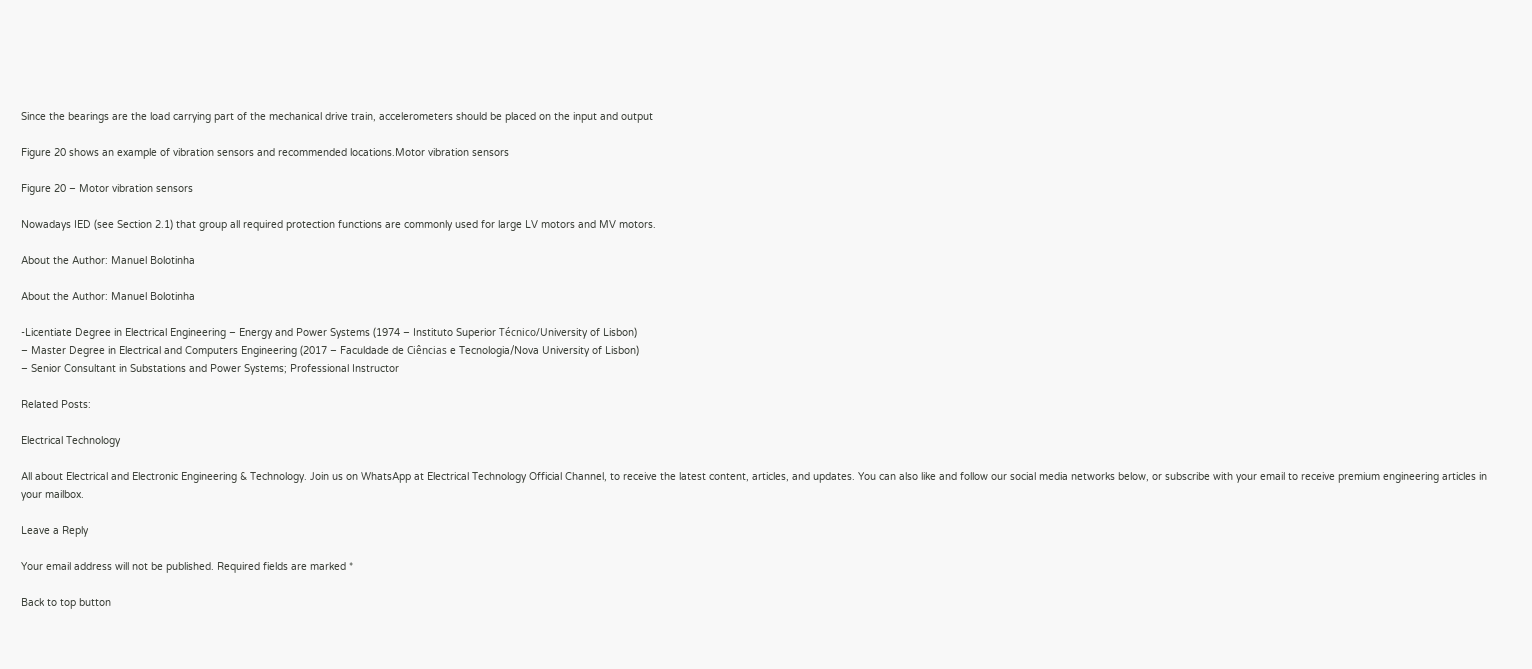Since the bearings are the load carrying part of the mechanical drive train, accelerometers should be placed on the input and output

Figure 20 shows an example of vibration sensors and recommended locations.Motor vibration sensors

Figure 20 – Motor vibration sensors

Nowadays IED (see Section 2.1) that group all required protection functions are commonly used for large LV motors and MV motors.

About the Author: Manuel Bolotinha

About the Author: Manuel Bolotinha

-Licentiate Degree in Electrical Engineering – Energy and Power Systems (1974 – Instituto Superior Técnico/University of Lisbon)
– Master Degree in Electrical and Computers Engineering (2017 – Faculdade de Ciências e Tecnologia/Nova University of Lisbon)
– Senior Consultant in Substations and Power Systems; Professional Instructor

Related Posts:

Electrical Technology

All about Electrical and Electronic Engineering & Technology. Join us on WhatsApp at Electrical Technology Official Channel, to receive the latest content, articles, and updates. You can also like and follow our social media networks below, or subscribe with your email to receive premium engineering articles in your mailbox.

Leave a Reply

Your email address will not be published. Required fields are marked *

Back to top button